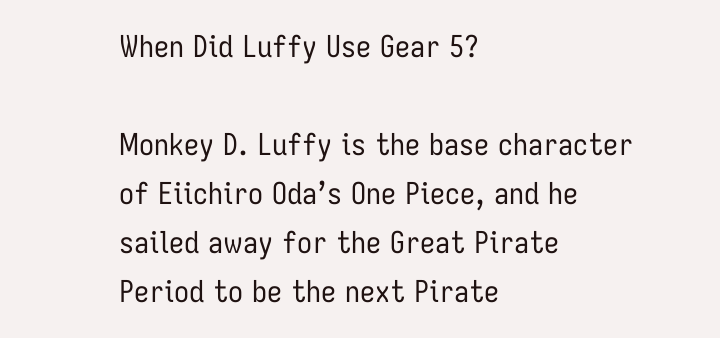When Did Luffy Use Gear 5?

Monkey D. Luffy is the base character of Eiichiro Oda’s One Piece, and he sailed away for the Great Pirate Period to be the next Pirate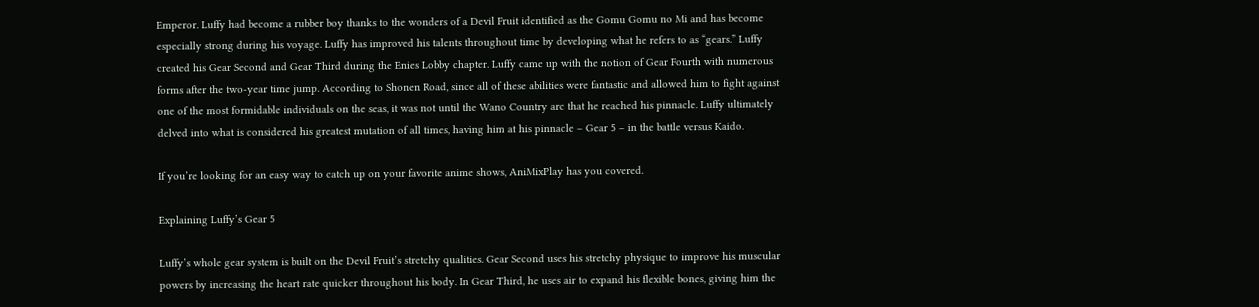Emperor. Luffy had become a rubber boy thanks to the wonders of a Devil Fruit identified as the Gomu Gomu no Mi and has become especially strong during his voyage. Luffy has improved his talents throughout time by developing what he refers to as “gears.” Luffy created his Gear Second and Gear Third during the Enies Lobby chapter. Luffy came up with the notion of Gear Fourth with numerous forms after the two-year time jump. According to Shonen Road, since all of these abilities were fantastic and allowed him to fight against one of the most formidable individuals on the seas, it was not until the Wano Country arc that he reached his pinnacle. Luffy ultimately delved into what is considered his greatest mutation of all times, having him at his pinnacle – Gear 5 – in the battle versus Kaido.

If you’re looking for an easy way to catch up on your favorite anime shows, AniMixPlay has you covered.

Explaining Luffy’s Gear 5

Luffy’s whole gear system is built on the Devil Fruit’s stretchy qualities. Gear Second uses his stretchy physique to improve his muscular powers by increasing the heart rate quicker throughout his body. In Gear Third, he uses air to expand his flexible bones, giving him the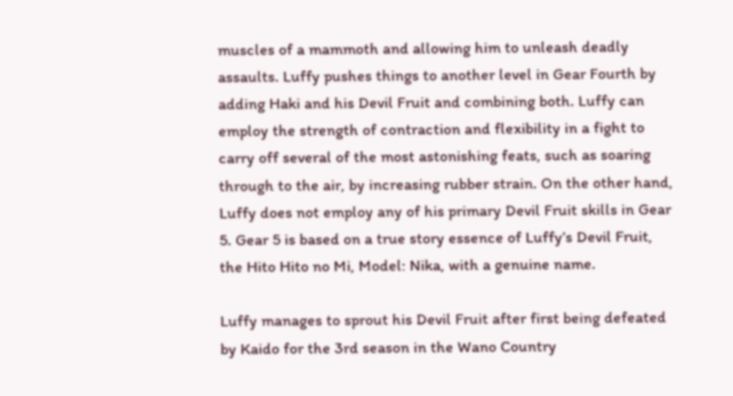muscles of a mammoth and allowing him to unleash deadly assaults. Luffy pushes things to another level in Gear Fourth by adding Haki and his Devil Fruit and combining both. Luffy can employ the strength of contraction and flexibility in a fight to carry off several of the most astonishing feats, such as soaring through to the air, by increasing rubber strain. On the other hand, Luffy does not employ any of his primary Devil Fruit skills in Gear 5. Gear 5 is based on a true story essence of Luffy’s Devil Fruit, the Hito Hito no Mi, Model: Nika, with a genuine name.

Luffy manages to sprout his Devil Fruit after first being defeated by Kaido for the 3rd season in the Wano Country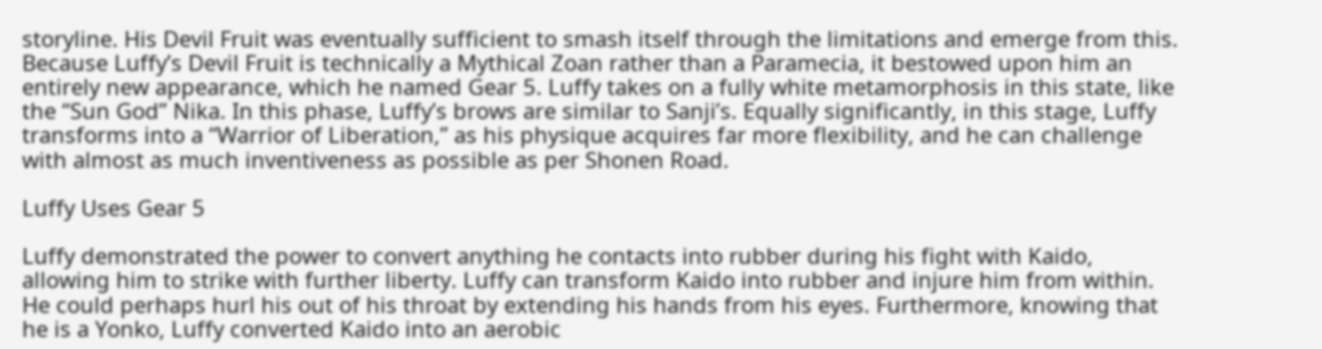storyline. His Devil Fruit was eventually sufficient to smash itself through the limitations and emerge from this. Because Luffy’s Devil Fruit is technically a Mythical Zoan rather than a Paramecia, it bestowed upon him an entirely new appearance, which he named Gear 5. Luffy takes on a fully white metamorphosis in this state, like the “Sun God” Nika. In this phase, Luffy’s brows are similar to Sanji’s. Equally significantly, in this stage, Luffy transforms into a “Warrior of Liberation,” as his physique acquires far more flexibility, and he can challenge with almost as much inventiveness as possible as per Shonen Road.

Luffy Uses Gear 5

Luffy demonstrated the power to convert anything he contacts into rubber during his fight with Kaido, allowing him to strike with further liberty. Luffy can transform Kaido into rubber and injure him from within. He could perhaps hurl his out of his throat by extending his hands from his eyes. Furthermore, knowing that he is a Yonko, Luffy converted Kaido into an aerobic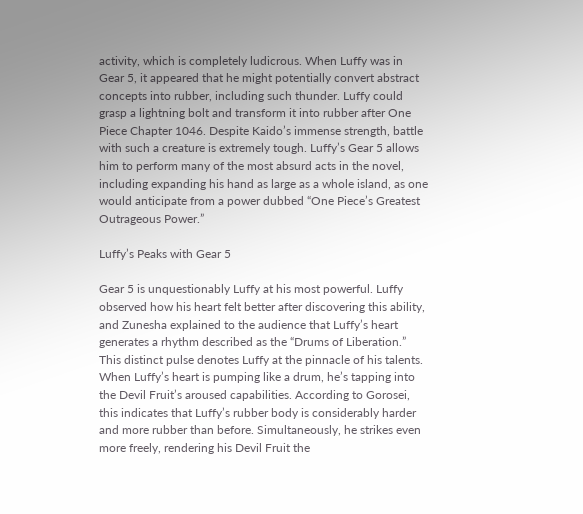activity, which is completely ludicrous. When Luffy was in Gear 5, it appeared that he might potentially convert abstract concepts into rubber, including such thunder. Luffy could grasp a lightning bolt and transform it into rubber after One Piece Chapter 1046. Despite Kaido’s immense strength, battle with such a creature is extremely tough. Luffy’s Gear 5 allows him to perform many of the most absurd acts in the novel, including expanding his hand as large as a whole island, as one would anticipate from a power dubbed “One Piece’s Greatest Outrageous Power.”

Luffy’s Peaks with Gear 5

Gear 5 is unquestionably Luffy at his most powerful. Luffy observed how his heart felt better after discovering this ability, and Zunesha explained to the audience that Luffy’s heart generates a rhythm described as the “Drums of Liberation.” This distinct pulse denotes Luffy at the pinnacle of his talents. When Luffy’s heart is pumping like a drum, he’s tapping into the Devil Fruit’s aroused capabilities. According to Gorosei, this indicates that Luffy’s rubber body is considerably harder and more rubber than before. Simultaneously, he strikes even more freely, rendering his Devil Fruit the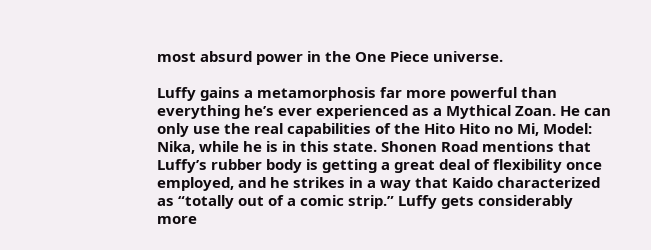most absurd power in the One Piece universe.

Luffy gains a metamorphosis far more powerful than everything he’s ever experienced as a Mythical Zoan. He can only use the real capabilities of the Hito Hito no Mi, Model: Nika, while he is in this state. Shonen Road mentions that Luffy’s rubber body is getting a great deal of flexibility once employed, and he strikes in a way that Kaido characterized as “totally out of a comic strip.” Luffy gets considerably more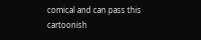comical and can pass this cartoonish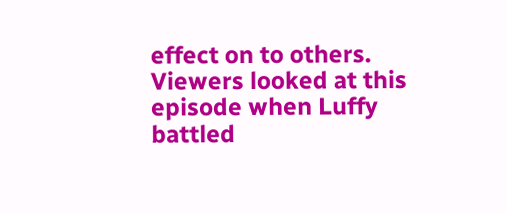effect on to others. Viewers looked at this episode when Luffy battled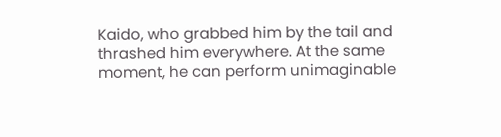Kaido, who grabbed him by the tail and thrashed him everywhere. At the same moment, he can perform unimaginable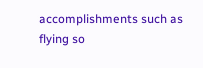accomplishments such as flying so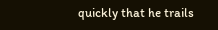quickly that he trails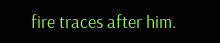fire traces after him.